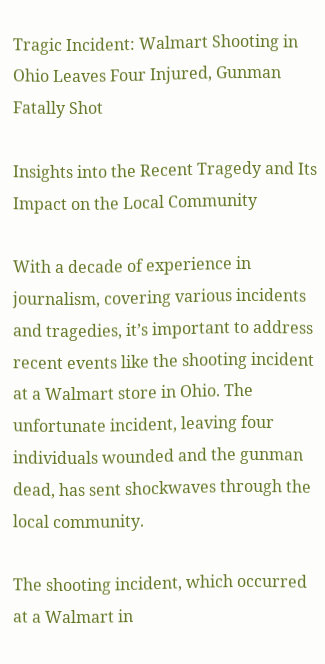Tragic Incident: Walmart Shooting in Ohio Leaves Four Injured, Gunman Fatally Shot

Insights into the Recent Tragedy and Its Impact on the Local Community

With a decade of experience in journalism, covering various incidents and tragedies, it’s important to address recent events like the shooting incident at a Walmart store in Ohio. The unfortunate incident, leaving four individuals wounded and the gunman dead, has sent shockwaves through the local community.

The shooting incident, which occurred at a Walmart in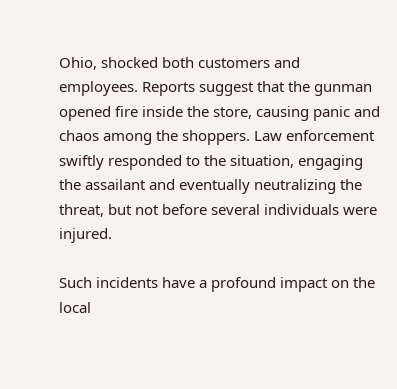Ohio, shocked both customers and employees. Reports suggest that the gunman opened fire inside the store, causing panic and chaos among the shoppers. Law enforcement swiftly responded to the situation, engaging the assailant and eventually neutralizing the threat, but not before several individuals were injured.

Such incidents have a profound impact on the local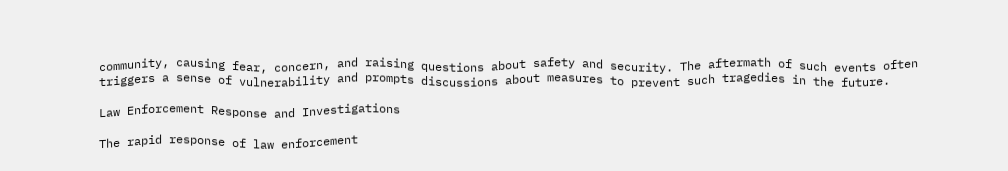community, causing fear, concern, and raising questions about safety and security. The aftermath of such events often triggers a sense of vulnerability and prompts discussions about measures to prevent such tragedies in the future.

Law Enforcement Response and Investigations

The rapid response of law enforcement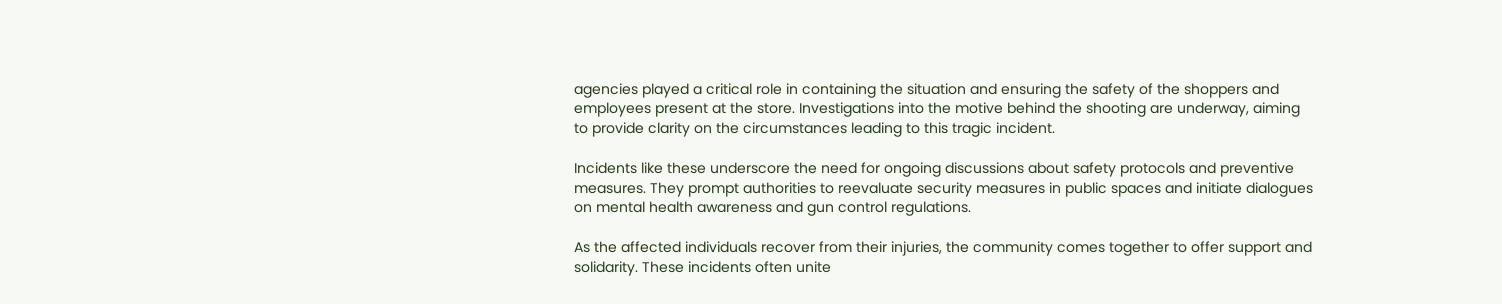agencies played a critical role in containing the situation and ensuring the safety of the shoppers and employees present at the store. Investigations into the motive behind the shooting are underway, aiming to provide clarity on the circumstances leading to this tragic incident.

Incidents like these underscore the need for ongoing discussions about safety protocols and preventive measures. They prompt authorities to reevaluate security measures in public spaces and initiate dialogues on mental health awareness and gun control regulations.

As the affected individuals recover from their injuries, the community comes together to offer support and solidarity. These incidents often unite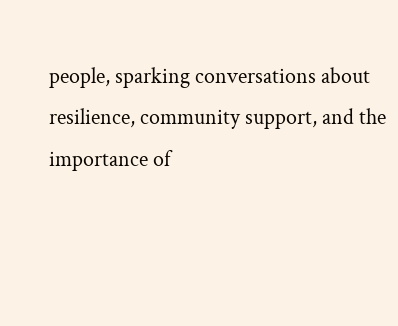people, sparking conversations about resilience, community support, and the importance of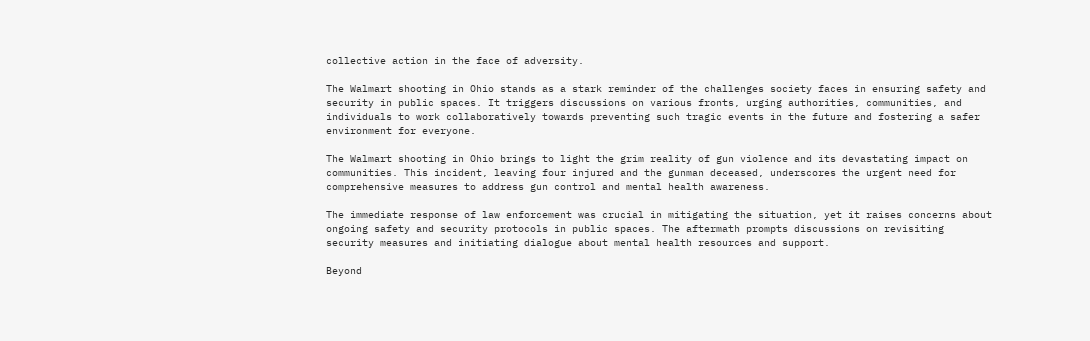collective action in the face of adversity.

The Walmart shooting in Ohio stands as a stark reminder of the challenges society faces in ensuring safety and security in public spaces. It triggers discussions on various fronts, urging authorities, communities, and individuals to work collaboratively towards preventing such tragic events in the future and fostering a safer environment for everyone.

The Walmart shooting in Ohio brings to light the grim reality of gun violence and its devastating impact on communities. This incident, leaving four injured and the gunman deceased, underscores the urgent need for comprehensive measures to address gun control and mental health awareness.

The immediate response of law enforcement was crucial in mitigating the situation, yet it raises concerns about ongoing safety and security protocols in public spaces. The aftermath prompts discussions on revisiting security measures and initiating dialogue about mental health resources and support.

Beyond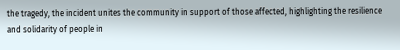the tragedy, the incident unites the community in support of those affected, highlighting the resilience and solidarity of people in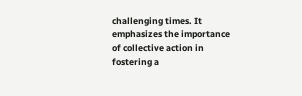challenging times. It emphasizes the importance of collective action in fostering a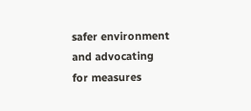safer environment and advocating for measures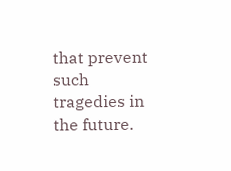that prevent such tragedies in the future.